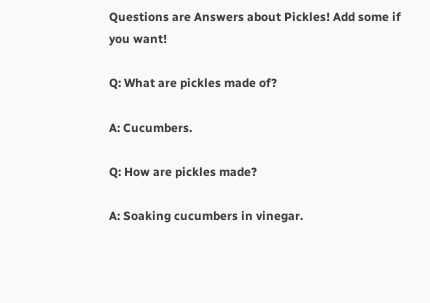Questions are Answers about Pickles! Add some if you want!

Q: What are pickles made of?

A: Cucumbers.

Q: How are pickles made?

A: Soaking cucumbers in vinegar.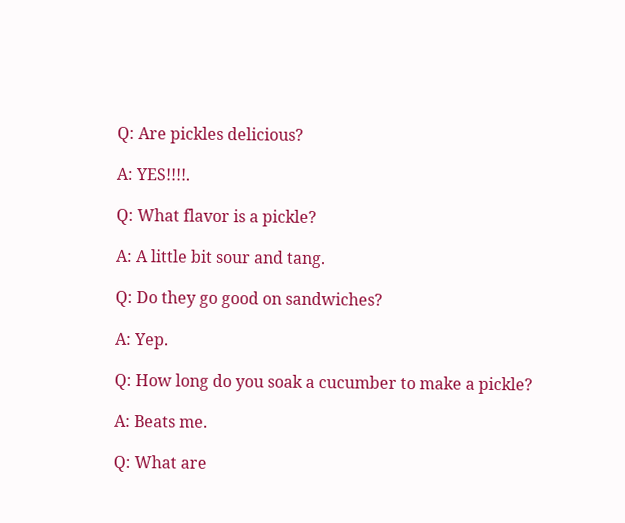Q: Are pickles delicious?

A: YES!!!!.

Q: What flavor is a pickle?

A: A little bit sour and tang.

Q: Do they go good on sandwiches?

A: Yep.

Q: How long do you soak a cucumber to make a pickle?

A: Beats me.

Q: What are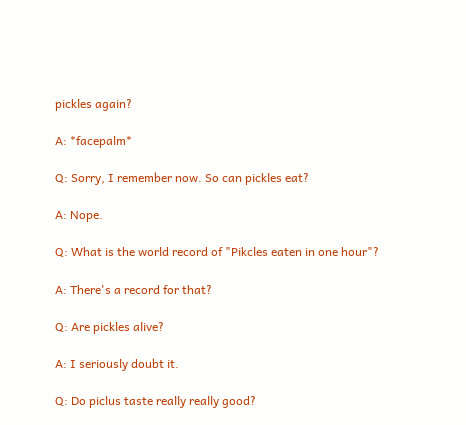pickles again?

A: *facepalm*

Q: Sorry, I remember now. So can pickles eat?

A: Nope.

Q: What is the world record of "Pikcles eaten in one hour"?

A: There's a record for that?

Q: Are pickles alive?

A: I seriously doubt it.

Q: Do piclus taste really really good?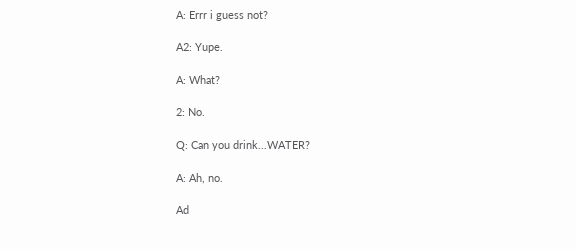A: Errr i guess not?

A2: Yupe.

A: What?

2: No.

Q: Can you drink...WATER?

A: Ah, no.

Ad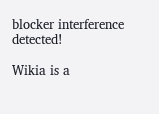blocker interference detected!

Wikia is a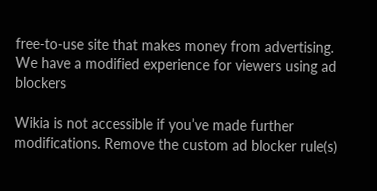free-to-use site that makes money from advertising. We have a modified experience for viewers using ad blockers

Wikia is not accessible if you’ve made further modifications. Remove the custom ad blocker rule(s)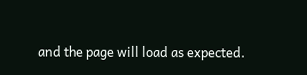and the page will load as expected.